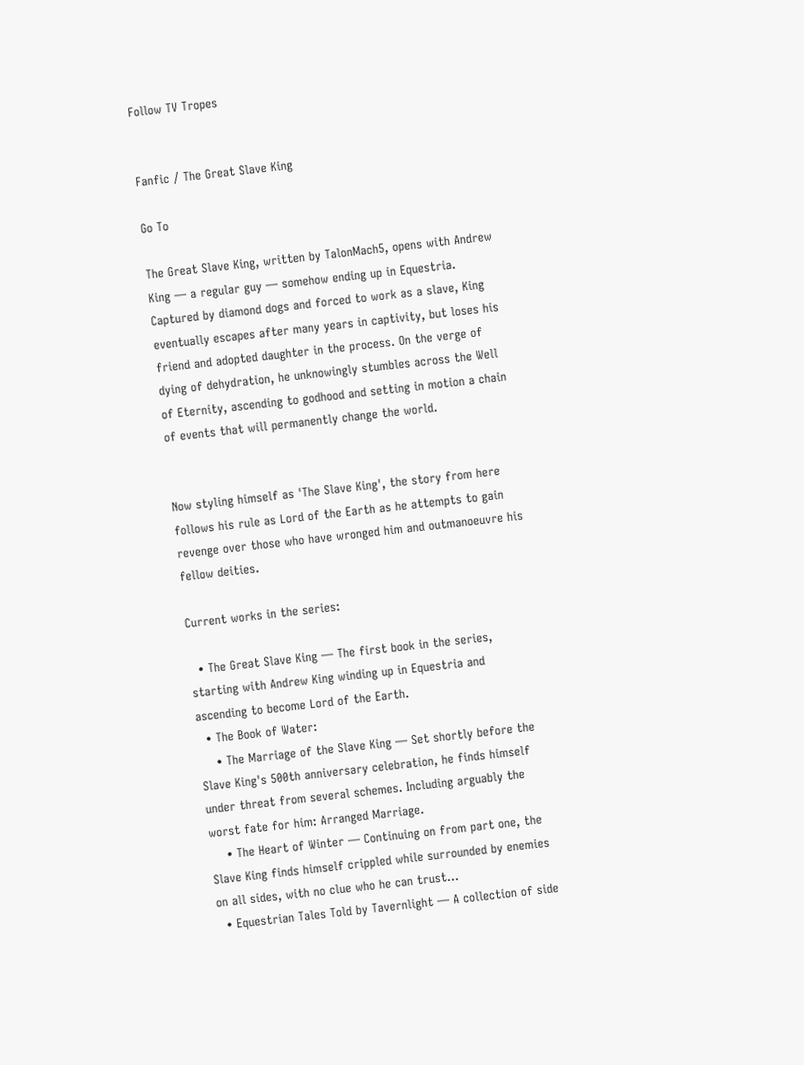Follow TV Tropes


Fanfic / The Great Slave King

Go To

The Great Slave King, written by TalonMach5, opens with Andrew King — a regular guy — somehow ending up in Equestria. Captured by diamond dogs and forced to work as a slave, King eventually escapes after many years in captivity, but loses his friend and adopted daughter in the process. On the verge of dying of dehydration, he unknowingly stumbles across the Well of Eternity, ascending to godhood and setting in motion a chain of events that will permanently change the world.


Now styling himself as 'The Slave King', the story from here follows his rule as Lord of the Earth as he attempts to gain revenge over those who have wronged him and outmanoeuvre his fellow deities.

Current works in the series:

  • The Great Slave King — The first book in the series, starting with Andrew King winding up in Equestria and ascending to become Lord of the Earth.
  • The Book of Water:
    • The Marriage of the Slave King — Set shortly before the Slave King's 500th anniversary celebration, he finds himself under threat from several schemes. Including arguably the worst fate for him: Arranged Marriage.
    • The Heart of Winter — Continuing on from part one, the Slave King finds himself crippled while surrounded by enemies on all sides, with no clue who he can trust...
  • Equestrian Tales Told by Tavernlight — A collection of side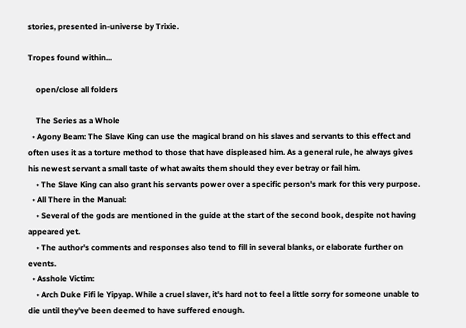stories, presented in-universe by Trixie.

Tropes found within...

    open/close all folders

    The Series as a Whole
  • Agony Beam: The Slave King can use the magical brand on his slaves and servants to this effect and often uses it as a torture method to those that have displeased him. As a general rule, he always gives his newest servant a small taste of what awaits them should they ever betray or fail him.
    • The Slave King can also grant his servants power over a specific person's mark for this very purpose.
  • All There in the Manual:
    • Several of the gods are mentioned in the guide at the start of the second book, despite not having appeared yet.
    • The author's comments and responses also tend to fill in several blanks, or elaborate further on events.
  • Asshole Victim:
    • Arch Duke Fifi le Yipyap. While a cruel slaver, it's hard not to feel a little sorry for someone unable to die until they've been deemed to have suffered enough.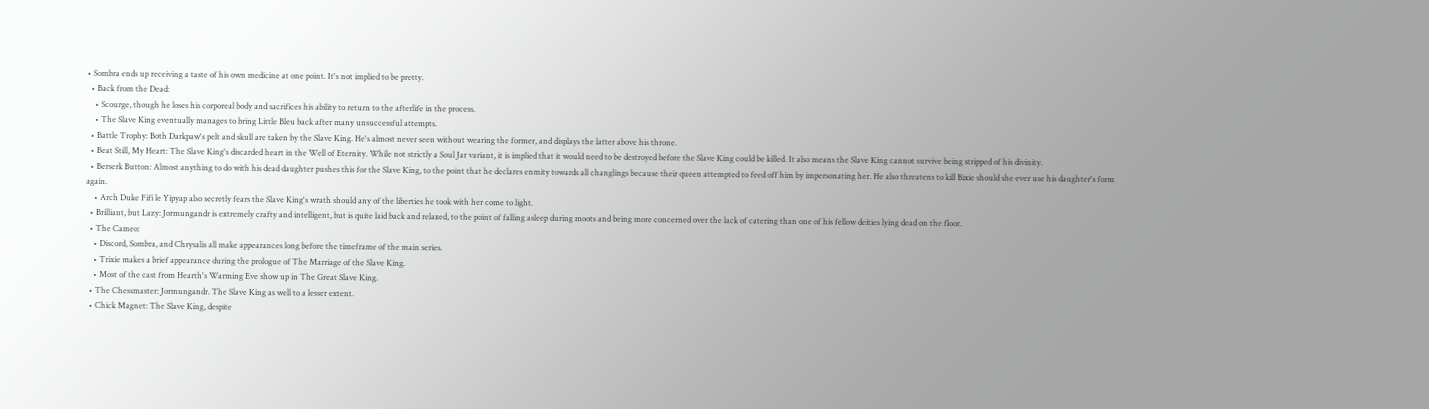• Sombra ends up receiving a taste of his own medicine at one point. It's not implied to be pretty.
  • Back from the Dead:
    • Scourge, though he loses his corporeal body and sacrifices his ability to return to the afterlife in the process.
    • The Slave King eventually manages to bring Little Bleu back after many unsuccessful attempts.
  • Battle Trophy: Both Darkpaw's pelt and skull are taken by the Slave King. He's almost never seen without wearing the former, and displays the latter above his throne.
  • Beat Still, My Heart: The Slave King's discarded heart in the Well of Eternity. While not strictly a Soul Jar variant, it is implied that it would need to be destroyed before the Slave King could be killed. It also means the Slave King cannot survive being stripped of his divinity.
  • Berserk Button: Almost anything to do with his dead daughter pushes this for the Slave King, to the point that he declares enmity towards all changlings because their queen attempted to feed off him by impersonating her. He also threatens to kill Bixie should she ever use his daughter's form again.
    • Arch Duke Fifi le Yipyap also secretly fears the Slave King's wrath should any of the liberties he took with her come to light.
  • Brilliant, but Lazy: Jormungandr is extremely crafty and intelligent, but is quite laid back and relaxed, to the point of falling asleep during moots and being more concerned over the lack of catering than one of his fellow deities lying dead on the floor.
  • The Cameo:
    • Discord, Sombra, and Chrysalis all make appearances long before the timeframe of the main series.
    • Trixie makes a brief appearance during the prologue of The Marriage of the Slave King.
    • Most of the cast from Hearth's Warming Eve show up in The Great Slave King.
  • The Chessmaster: Jormungandr. The Slave King as well to a lesser extent.
  • Chick Magnet: The Slave King, despite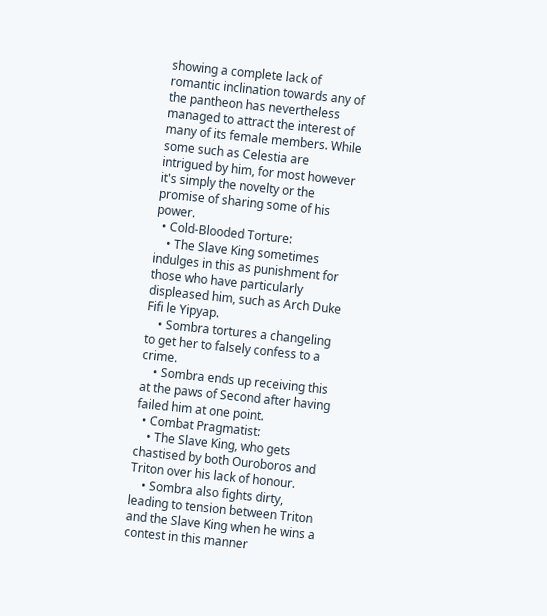showing a complete lack of romantic inclination towards any of the pantheon has nevertheless managed to attract the interest of many of its female members. While some such as Celestia are intrigued by him, for most however it's simply the novelty or the promise of sharing some of his power.
  • Cold-Blooded Torture:
    • The Slave King sometimes indulges in this as punishment for those who have particularly displeased him, such as Arch Duke Fifi le Yipyap.
    • Sombra tortures a changeling to get her to falsely confess to a crime.
    • Sombra ends up receiving this at the paws of Second after having failed him at one point.
  • Combat Pragmatist:
    • The Slave King, who gets chastised by both Ouroboros and Triton over his lack of honour.
    • Sombra also fights dirty, leading to tension between Triton and the Slave King when he wins a contest in this manner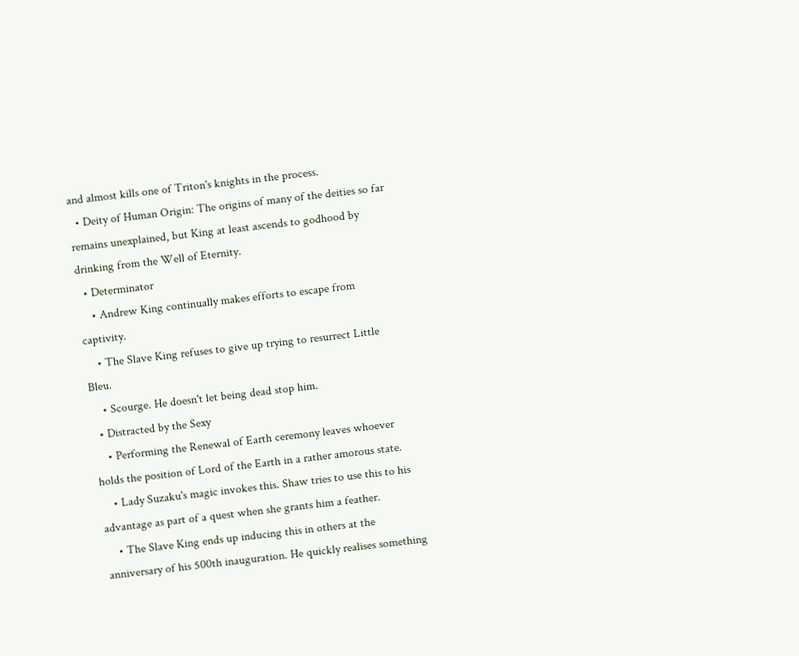and almost kills one of Triton's knights in the process.
  • Deity of Human Origin: The origins of many of the deities so far remains unexplained, but King at least ascends to godhood by drinking from the Well of Eternity.
  • Determinator
    • Andrew King continually makes efforts to escape from captivity.
    • The Slave King refuses to give up trying to resurrect Little Bleu.
    • Scourge. He doesn't let being dead stop him.
  • Distracted by the Sexy
    • Performing the Renewal of Earth ceremony leaves whoever holds the position of Lord of the Earth in a rather amorous state.
    • Lady Suzaku's magic invokes this. Shaw tries to use this to his advantage as part of a quest when she grants him a feather.
    • The Slave King ends up inducing this in others at the anniversary of his 500th inauguration. He quickly realises something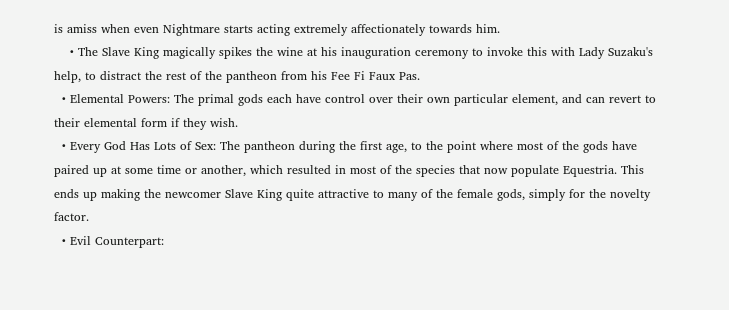is amiss when even Nightmare starts acting extremely affectionately towards him.
    • The Slave King magically spikes the wine at his inauguration ceremony to invoke this with Lady Suzaku's help, to distract the rest of the pantheon from his Fee Fi Faux Pas.
  • Elemental Powers: The primal gods each have control over their own particular element, and can revert to their elemental form if they wish.
  • Every God Has Lots of Sex: The pantheon during the first age, to the point where most of the gods have paired up at some time or another, which resulted in most of the species that now populate Equestria. This ends up making the newcomer Slave King quite attractive to many of the female gods, simply for the novelty factor.
  • Evil Counterpart: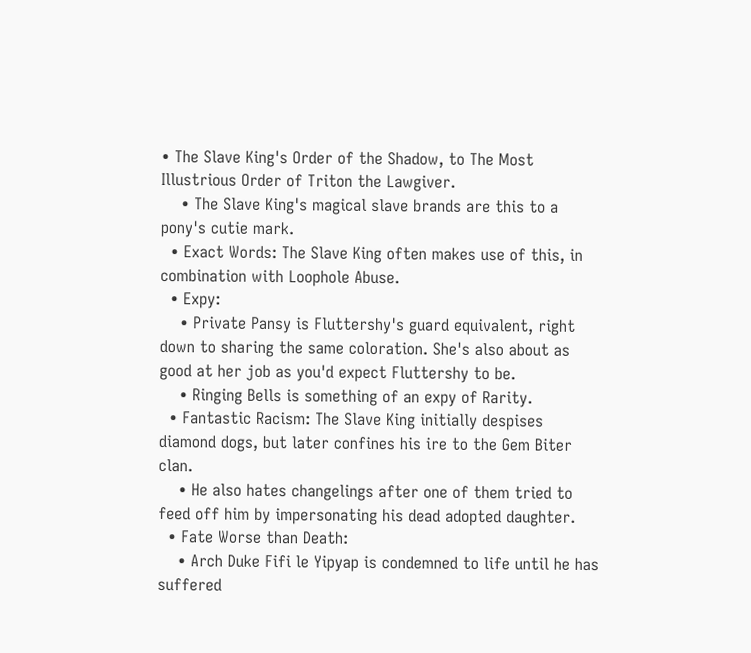• The Slave King's Order of the Shadow, to The Most Illustrious Order of Triton the Lawgiver.
    • The Slave King's magical slave brands are this to a pony's cutie mark.
  • Exact Words: The Slave King often makes use of this, in combination with Loophole Abuse.
  • Expy:
    • Private Pansy is Fluttershy's guard equivalent, right down to sharing the same coloration. She's also about as good at her job as you'd expect Fluttershy to be.
    • Ringing Bells is something of an expy of Rarity.
  • Fantastic Racism: The Slave King initially despises diamond dogs, but later confines his ire to the Gem Biter clan.
    • He also hates changelings after one of them tried to feed off him by impersonating his dead adopted daughter.
  • Fate Worse than Death:
    • Arch Duke Fifi le Yipyap is condemned to life until he has suffered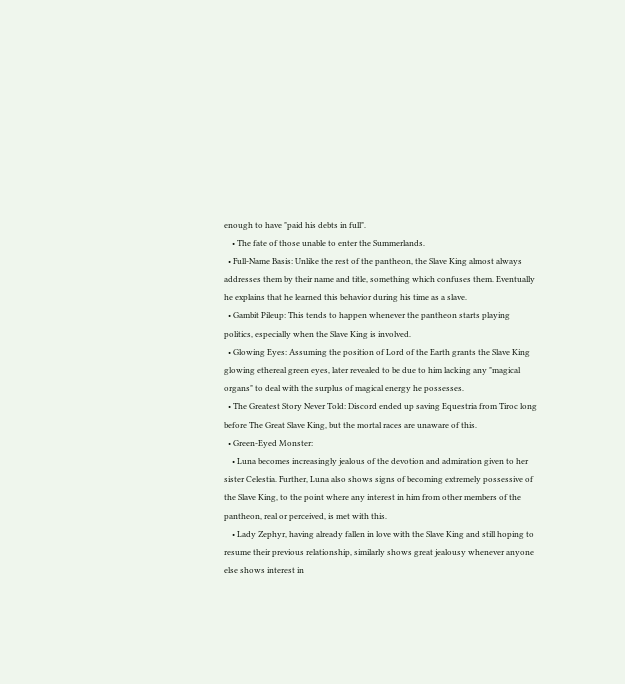enough to have "paid his debts in full".
    • The fate of those unable to enter the Summerlands.
  • Full-Name Basis: Unlike the rest of the pantheon, the Slave King almost always addresses them by their name and title, something which confuses them. Eventually he explains that he learned this behavior during his time as a slave.
  • Gambit Pileup: This tends to happen whenever the pantheon starts playing politics, especially when the Slave King is involved.
  • Glowing Eyes: Assuming the position of Lord of the Earth grants the Slave King glowing ethereal green eyes, later revealed to be due to him lacking any "magical organs" to deal with the surplus of magical energy he possesses.
  • The Greatest Story Never Told: Discord ended up saving Equestria from Tiroc long before The Great Slave King, but the mortal races are unaware of this.
  • Green-Eyed Monster:
    • Luna becomes increasingly jealous of the devotion and admiration given to her sister Celestia. Further, Luna also shows signs of becoming extremely possessive of the Slave King, to the point where any interest in him from other members of the pantheon, real or perceived, is met with this.
    • Lady Zephyr, having already fallen in love with the Slave King and still hoping to resume their previous relationship, similarly shows great jealousy whenever anyone else shows interest in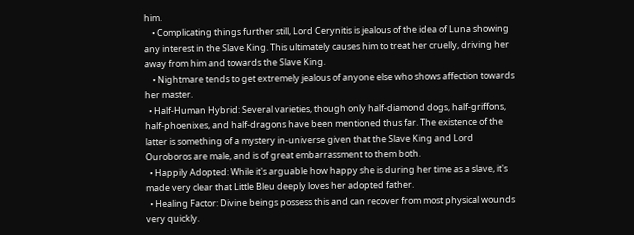him.
    • Complicating things further still, Lord Cerynitis is jealous of the idea of Luna showing any interest in the Slave King. This ultimately causes him to treat her cruelly, driving her away from him and towards the Slave King.
    • Nightmare tends to get extremely jealous of anyone else who shows affection towards her master.
  • Half-Human Hybrid: Several varieties, though only half-diamond dogs, half-griffons, half-phoenixes, and half-dragons have been mentioned thus far. The existence of the latter is something of a mystery in-universe given that the Slave King and Lord Ouroboros are male, and is of great embarrassment to them both.
  • Happily Adopted: While it's arguable how happy she is during her time as a slave, it's made very clear that Little Bleu deeply loves her adopted father.
  • Healing Factor: Divine beings possess this and can recover from most physical wounds very quickly.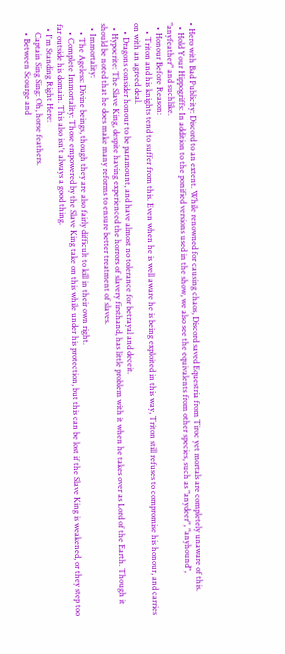• Hero with Bad Publicity: Discord to an extent. While renowned for causing chaos, Discord saved Equestria from Tiroc yet mortals are completely unaware of this.
  • Hold Your Hippogriffs: In addition to the ponified versions used in the show, we also see the equivalents from other species, such as "anydeer", "anyhound", "anyfeather" and suchlike.
  • Honour Before Reason:
    • Triton and his knights tend to suffer from this. Even when he is well aware he is being exploited in this way, Triton still refuses to compromise his honour, and carries on with an agreed deal.
    • Dragons consider honour to be paramount, and have almost no tolerance for betrayal and deceit.
  • Hypocrite: The Slave King, despite having experienced the horrors of slavery firsthand, has little problem with it when he takes over as Lord of the Earth. Though it should be noted that he does make many reforms to ensure better treatment of slaves.
  • Immortality:
    • The Ageless: Divine beings, though they are also fairly difficult to kill in their own right.
    • Complete Immortality: Those empowered by the Slave King take on this while under his protection, but this can be lost if the Slave King is weakened, or they step too far outside his domain. This also isn't always a good thing.
  • I'm Standing Right Here:
    Captain Sing Sing: Oh, horse feathers.
    • Between Scourge and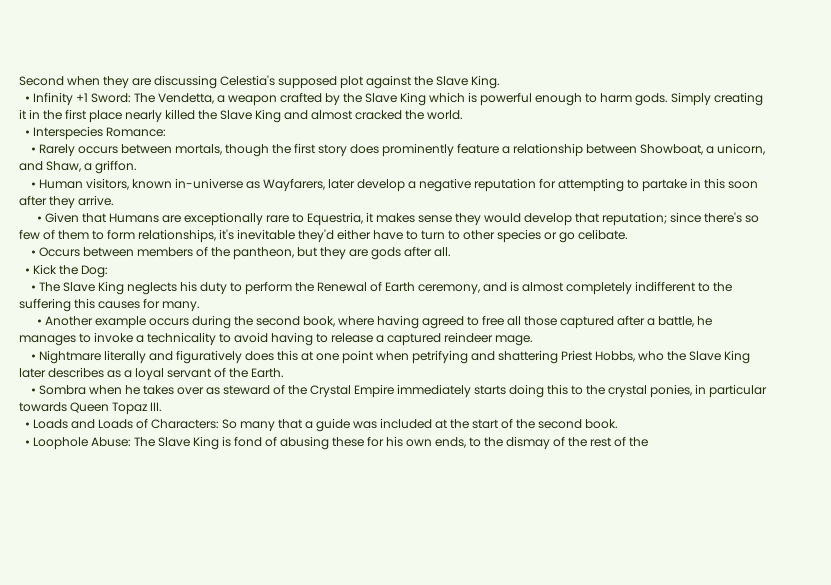Second when they are discussing Celestia's supposed plot against the Slave King.
  • Infinity +1 Sword: The Vendetta, a weapon crafted by the Slave King which is powerful enough to harm gods. Simply creating it in the first place nearly killed the Slave King and almost cracked the world.
  • Interspecies Romance:
    • Rarely occurs between mortals, though the first story does prominently feature a relationship between Showboat, a unicorn, and Shaw, a griffon.
    • Human visitors, known in-universe as Wayfarers, later develop a negative reputation for attempting to partake in this soon after they arrive.
      • Given that Humans are exceptionally rare to Equestria, it makes sense they would develop that reputation; since there's so few of them to form relationships, it's inevitable they'd either have to turn to other species or go celibate.
    • Occurs between members of the pantheon, but they are gods after all.
  • Kick the Dog:
    • The Slave King neglects his duty to perform the Renewal of Earth ceremony, and is almost completely indifferent to the suffering this causes for many.
      • Another example occurs during the second book, where having agreed to free all those captured after a battle, he manages to invoke a technicality to avoid having to release a captured reindeer mage.
    • Nightmare literally and figuratively does this at one point when petrifying and shattering Priest Hobbs, who the Slave King later describes as a loyal servant of the Earth.
    • Sombra when he takes over as steward of the Crystal Empire immediately starts doing this to the crystal ponies, in particular towards Queen Topaz III.
  • Loads and Loads of Characters: So many that a guide was included at the start of the second book.
  • Loophole Abuse: The Slave King is fond of abusing these for his own ends, to the dismay of the rest of the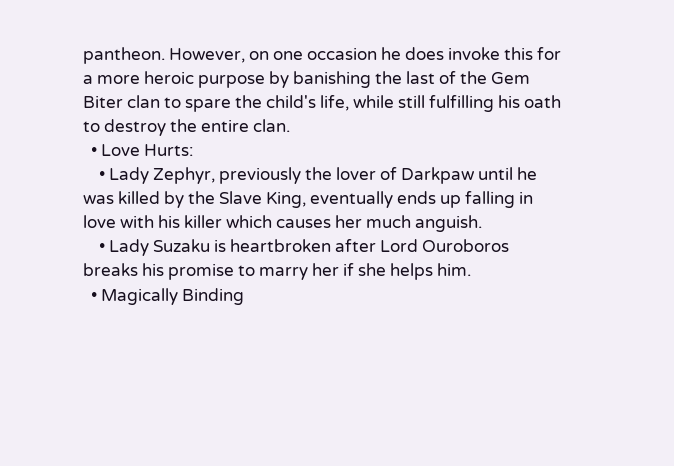pantheon. However, on one occasion he does invoke this for a more heroic purpose by banishing the last of the Gem Biter clan to spare the child's life, while still fulfilling his oath to destroy the entire clan.
  • Love Hurts:
    • Lady Zephyr, previously the lover of Darkpaw until he was killed by the Slave King, eventually ends up falling in love with his killer which causes her much anguish.
    • Lady Suzaku is heartbroken after Lord Ouroboros breaks his promise to marry her if she helps him.
  • Magically Binding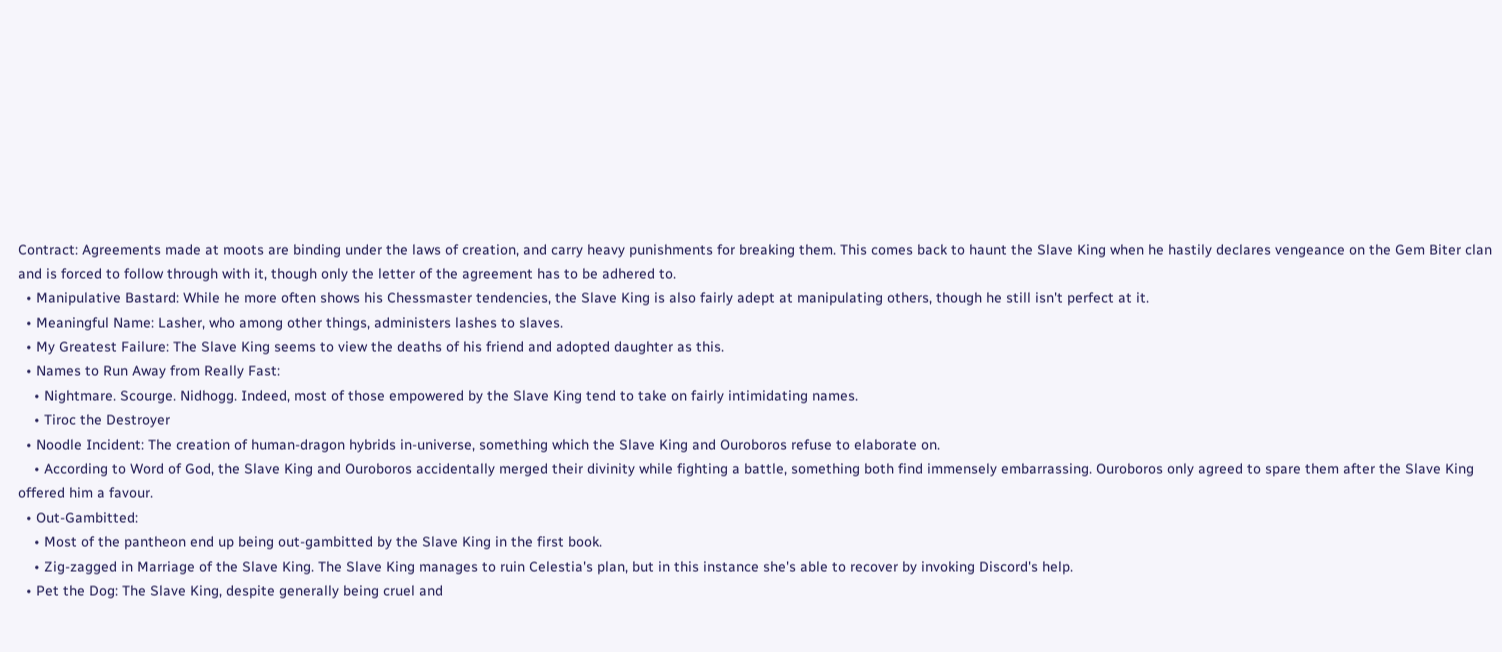Contract: Agreements made at moots are binding under the laws of creation, and carry heavy punishments for breaking them. This comes back to haunt the Slave King when he hastily declares vengeance on the Gem Biter clan and is forced to follow through with it, though only the letter of the agreement has to be adhered to.
  • Manipulative Bastard: While he more often shows his Chessmaster tendencies, the Slave King is also fairly adept at manipulating others, though he still isn't perfect at it.
  • Meaningful Name: Lasher, who among other things, administers lashes to slaves.
  • My Greatest Failure: The Slave King seems to view the deaths of his friend and adopted daughter as this.
  • Names to Run Away from Really Fast:
    • Nightmare. Scourge. Nidhogg. Indeed, most of those empowered by the Slave King tend to take on fairly intimidating names.
    • Tiroc the Destroyer
  • Noodle Incident: The creation of human-dragon hybrids in-universe, something which the Slave King and Ouroboros refuse to elaborate on.
    • According to Word of God, the Slave King and Ouroboros accidentally merged their divinity while fighting a battle, something both find immensely embarrassing. Ouroboros only agreed to spare them after the Slave King offered him a favour.
  • Out-Gambitted:
    • Most of the pantheon end up being out-gambitted by the Slave King in the first book.
    • Zig-zagged in Marriage of the Slave King. The Slave King manages to ruin Celestia's plan, but in this instance she's able to recover by invoking Discord's help.
  • Pet the Dog: The Slave King, despite generally being cruel and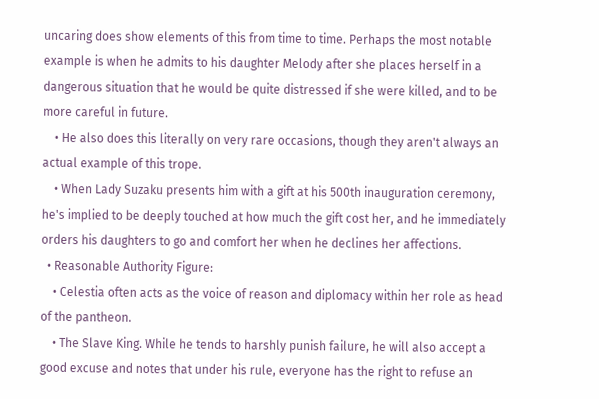uncaring does show elements of this from time to time. Perhaps the most notable example is when he admits to his daughter Melody after she places herself in a dangerous situation that he would be quite distressed if she were killed, and to be more careful in future.
    • He also does this literally on very rare occasions, though they aren't always an actual example of this trope.
    • When Lady Suzaku presents him with a gift at his 500th inauguration ceremony, he's implied to be deeply touched at how much the gift cost her, and he immediately orders his daughters to go and comfort her when he declines her affections.
  • Reasonable Authority Figure:
    • Celestia often acts as the voice of reason and diplomacy within her role as head of the pantheon.
    • The Slave King. While he tends to harshly punish failure, he will also accept a good excuse and notes that under his rule, everyone has the right to refuse an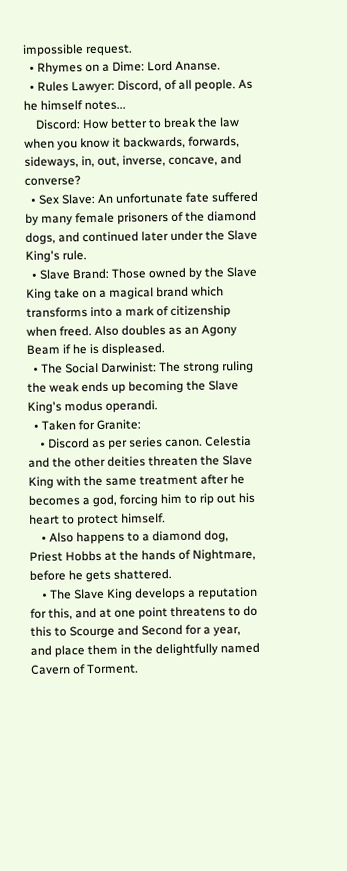impossible request.
  • Rhymes on a Dime: Lord Ananse.
  • Rules Lawyer: Discord, of all people. As he himself notes...
    Discord: How better to break the law when you know it backwards, forwards, sideways, in, out, inverse, concave, and converse?
  • Sex Slave: An unfortunate fate suffered by many female prisoners of the diamond dogs, and continued later under the Slave King's rule.
  • Slave Brand: Those owned by the Slave King take on a magical brand which transforms into a mark of citizenship when freed. Also doubles as an Agony Beam if he is displeased.
  • The Social Darwinist: The strong ruling the weak ends up becoming the Slave King's modus operandi.
  • Taken for Granite:
    • Discord as per series canon. Celestia and the other deities threaten the Slave King with the same treatment after he becomes a god, forcing him to rip out his heart to protect himself.
    • Also happens to a diamond dog, Priest Hobbs at the hands of Nightmare, before he gets shattered.
    • The Slave King develops a reputation for this, and at one point threatens to do this to Scourge and Second for a year, and place them in the delightfully named Cavern of Torment.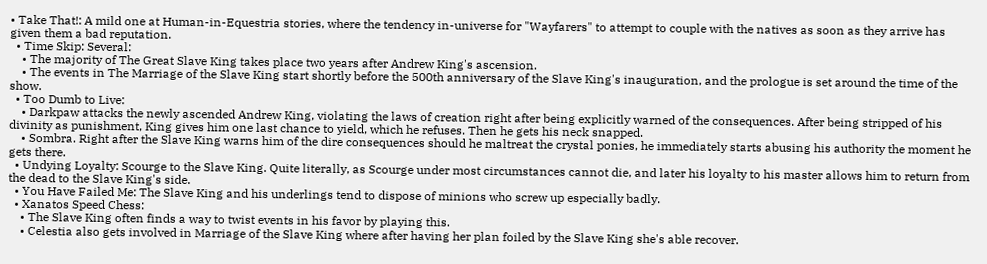• Take That!: A mild one at Human-in-Equestria stories, where the tendency in-universe for "Wayfarers" to attempt to couple with the natives as soon as they arrive has given them a bad reputation.
  • Time Skip: Several:
    • The majority of The Great Slave King takes place two years after Andrew King's ascension.
    • The events in The Marriage of the Slave King start shortly before the 500th anniversary of the Slave King's inauguration, and the prologue is set around the time of the show.
  • Too Dumb to Live:
    • Darkpaw attacks the newly ascended Andrew King, violating the laws of creation right after being explicitly warned of the consequences. After being stripped of his divinity as punishment, King gives him one last chance to yield, which he refuses. Then he gets his neck snapped.
    • Sombra. Right after the Slave King warns him of the dire consequences should he maltreat the crystal ponies, he immediately starts abusing his authority the moment he gets there.
  • Undying Loyalty: Scourge to the Slave King. Quite literally, as Scourge under most circumstances cannot die, and later his loyalty to his master allows him to return from the dead to the Slave King's side.
  • You Have Failed Me: The Slave King and his underlings tend to dispose of minions who screw up especially badly.
  • Xanatos Speed Chess:
    • The Slave King often finds a way to twist events in his favor by playing this.
    • Celestia also gets involved in Marriage of the Slave King where after having her plan foiled by the Slave King she's able recover.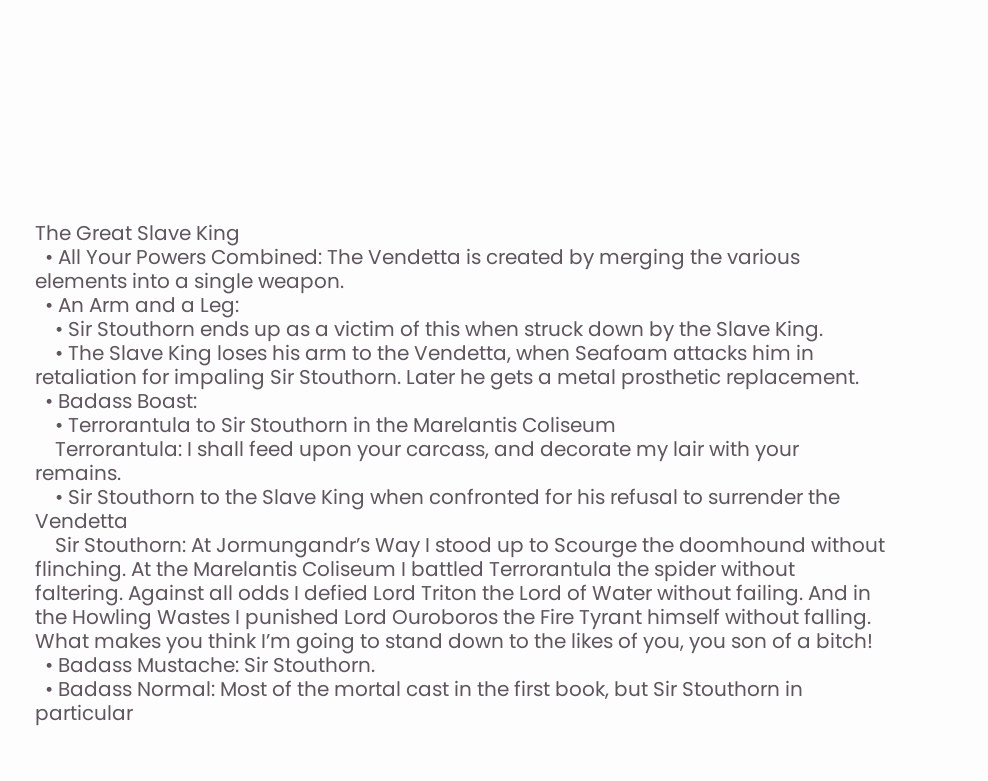The Great Slave King
  • All Your Powers Combined: The Vendetta is created by merging the various elements into a single weapon.
  • An Arm and a Leg:
    • Sir Stouthorn ends up as a victim of this when struck down by the Slave King.
    • The Slave King loses his arm to the Vendetta, when Seafoam attacks him in retaliation for impaling Sir Stouthorn. Later he gets a metal prosthetic replacement.
  • Badass Boast:
    • Terrorantula to Sir Stouthorn in the Marelantis Coliseum
    Terrorantula: I shall feed upon your carcass, and decorate my lair with your remains.
    • Sir Stouthorn to the Slave King when confronted for his refusal to surrender the Vendetta
    Sir Stouthorn: At Jormungandr’s Way I stood up to Scourge the doomhound without flinching. At the Marelantis Coliseum I battled Terrorantula the spider without faltering. Against all odds I defied Lord Triton the Lord of Water without failing. And in the Howling Wastes I punished Lord Ouroboros the Fire Tyrant himself without falling. What makes you think I’m going to stand down to the likes of you, you son of a bitch!
  • Badass Mustache: Sir Stouthorn.
  • Badass Normal: Most of the mortal cast in the first book, but Sir Stouthorn in particular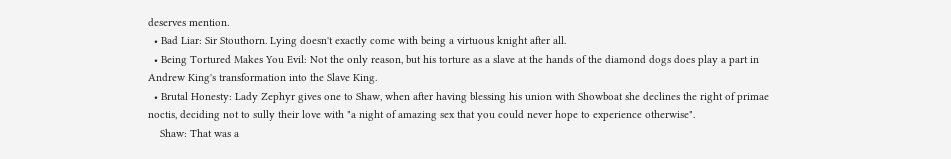deserves mention.
  • Bad Liar: Sir Stouthorn. Lying doesn't exactly come with being a virtuous knight after all.
  • Being Tortured Makes You Evil: Not the only reason, but his torture as a slave at the hands of the diamond dogs does play a part in Andrew King's transformation into the Slave King.
  • Brutal Honesty: Lady Zephyr gives one to Shaw, when after having blessing his union with Showboat she declines the right of primae noctis, deciding not to sully their love with "a night of amazing sex that you could never hope to experience otherwise".
    Shaw: That was a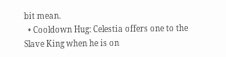bit mean.
  • Cooldown Hug: Celestia offers one to the Slave King when he is on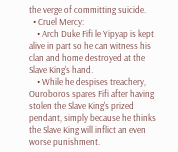the verge of committing suicide.
  • Cruel Mercy:
    • Arch Duke Fifi le Yipyap is kept alive in part so he can witness his clan and home destroyed at the Slave King's hand.
    • While he despises treachery, Ouroboros spares Fifi after having stolen the Slave King's prized pendant, simply because he thinks the Slave King will inflict an even worse punishment.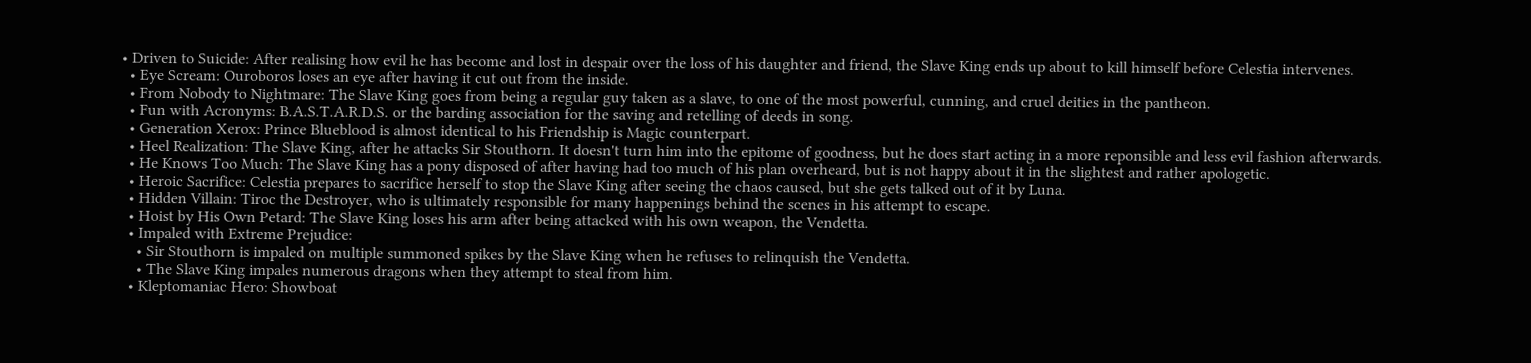• Driven to Suicide: After realising how evil he has become and lost in despair over the loss of his daughter and friend, the Slave King ends up about to kill himself before Celestia intervenes.
  • Eye Scream: Ouroboros loses an eye after having it cut out from the inside.
  • From Nobody to Nightmare: The Slave King goes from being a regular guy taken as a slave, to one of the most powerful, cunning, and cruel deities in the pantheon.
  • Fun with Acronyms: B.A.S.T.A.R.D.S. or the barding association for the saving and retelling of deeds in song.
  • Generation Xerox: Prince Blueblood is almost identical to his Friendship is Magic counterpart.
  • Heel Realization: The Slave King, after he attacks Sir Stouthorn. It doesn't turn him into the epitome of goodness, but he does start acting in a more reponsible and less evil fashion afterwards.
  • He Knows Too Much: The Slave King has a pony disposed of after having had too much of his plan overheard, but is not happy about it in the slightest and rather apologetic.
  • Heroic Sacrifice: Celestia prepares to sacrifice herself to stop the Slave King after seeing the chaos caused, but she gets talked out of it by Luna.
  • Hidden Villain: Tiroc the Destroyer, who is ultimately responsible for many happenings behind the scenes in his attempt to escape.
  • Hoist by His Own Petard: The Slave King loses his arm after being attacked with his own weapon, the Vendetta.
  • Impaled with Extreme Prejudice:
    • Sir Stouthorn is impaled on multiple summoned spikes by the Slave King when he refuses to relinquish the Vendetta.
    • The Slave King impales numerous dragons when they attempt to steal from him.
  • Kleptomaniac Hero: Showboat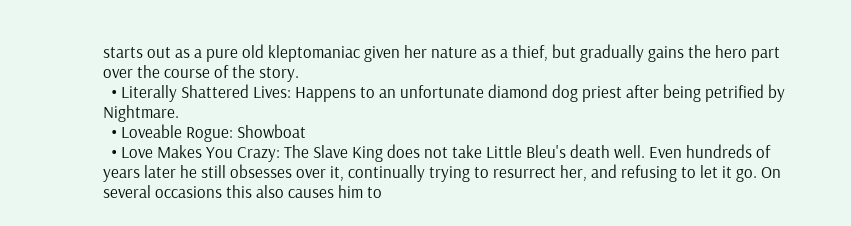starts out as a pure old kleptomaniac given her nature as a thief, but gradually gains the hero part over the course of the story.
  • Literally Shattered Lives: Happens to an unfortunate diamond dog priest after being petrified by Nightmare.
  • Loveable Rogue: Showboat
  • Love Makes You Crazy: The Slave King does not take Little Bleu's death well. Even hundreds of years later he still obsesses over it, continually trying to resurrect her, and refusing to let it go. On several occasions this also causes him to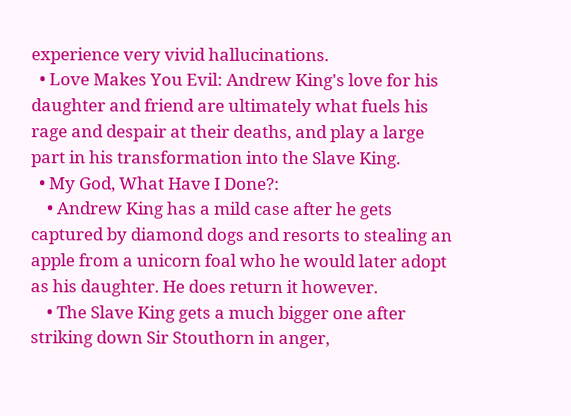experience very vivid hallucinations.
  • Love Makes You Evil: Andrew King's love for his daughter and friend are ultimately what fuels his rage and despair at their deaths, and play a large part in his transformation into the Slave King.
  • My God, What Have I Done?:
    • Andrew King has a mild case after he gets captured by diamond dogs and resorts to stealing an apple from a unicorn foal who he would later adopt as his daughter. He does return it however.
    • The Slave King gets a much bigger one after striking down Sir Stouthorn in anger,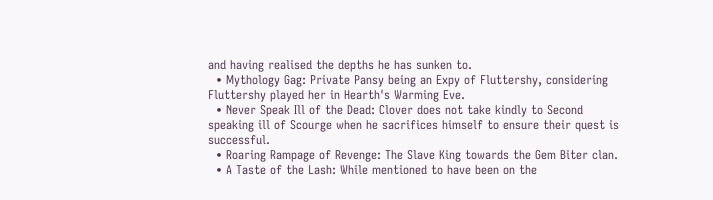and having realised the depths he has sunken to.
  • Mythology Gag: Private Pansy being an Expy of Fluttershy, considering Fluttershy played her in Hearth's Warming Eve.
  • Never Speak Ill of the Dead: Clover does not take kindly to Second speaking ill of Scourge when he sacrifices himself to ensure their quest is successful.
  • Roaring Rampage of Revenge: The Slave King towards the Gem Biter clan.
  • A Taste of the Lash: While mentioned to have been on the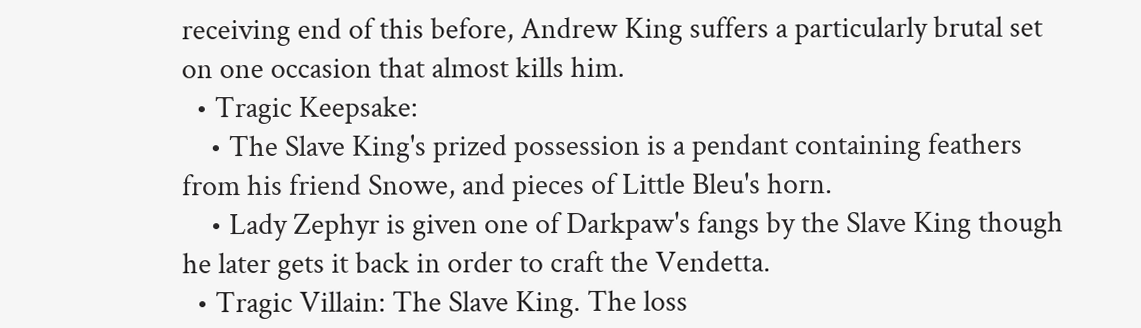receiving end of this before, Andrew King suffers a particularly brutal set on one occasion that almost kills him.
  • Tragic Keepsake:
    • The Slave King's prized possession is a pendant containing feathers from his friend Snowe, and pieces of Little Bleu's horn.
    • Lady Zephyr is given one of Darkpaw's fangs by the Slave King though he later gets it back in order to craft the Vendetta.
  • Tragic Villain: The Slave King. The loss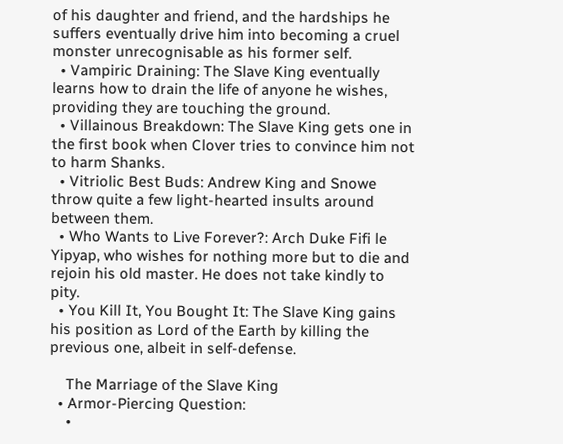of his daughter and friend, and the hardships he suffers eventually drive him into becoming a cruel monster unrecognisable as his former self.
  • Vampiric Draining: The Slave King eventually learns how to drain the life of anyone he wishes, providing they are touching the ground.
  • Villainous Breakdown: The Slave King gets one in the first book when Clover tries to convince him not to harm Shanks.
  • Vitriolic Best Buds: Andrew King and Snowe throw quite a few light-hearted insults around between them.
  • Who Wants to Live Forever?: Arch Duke Fifi le Yipyap, who wishes for nothing more but to die and rejoin his old master. He does not take kindly to pity.
  • You Kill It, You Bought It: The Slave King gains his position as Lord of the Earth by killing the previous one, albeit in self-defense.

    The Marriage of the Slave King
  • Armor-Piercing Question:
    •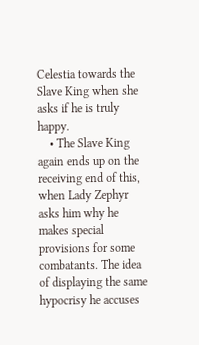Celestia towards the Slave King when she asks if he is truly happy.
    • The Slave King again ends up on the receiving end of this, when Lady Zephyr asks him why he makes special provisions for some combatants. The idea of displaying the same hypocrisy he accuses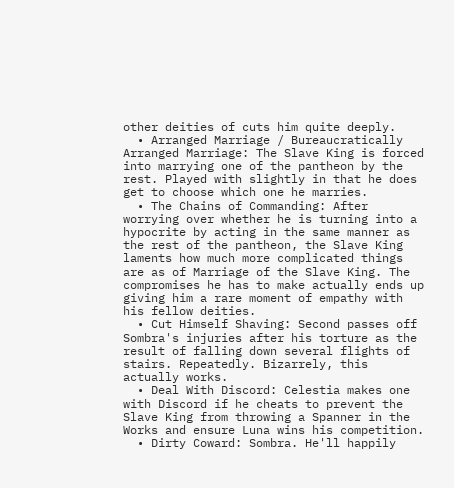other deities of cuts him quite deeply.
  • Arranged Marriage / Bureaucratically Arranged Marriage: The Slave King is forced into marrying one of the pantheon by the rest. Played with slightly in that he does get to choose which one he marries.
  • The Chains of Commanding: After worrying over whether he is turning into a hypocrite by acting in the same manner as the rest of the pantheon, the Slave King laments how much more complicated things are as of Marriage of the Slave King. The compromises he has to make actually ends up giving him a rare moment of empathy with his fellow deities.
  • Cut Himself Shaving: Second passes off Sombra's injuries after his torture as the result of falling down several flights of stairs. Repeatedly. Bizarrely, this actually works.
  • Deal With Discord: Celestia makes one with Discord if he cheats to prevent the Slave King from throwing a Spanner in the Works and ensure Luna wins his competition.
  • Dirty Coward: Sombra. He'll happily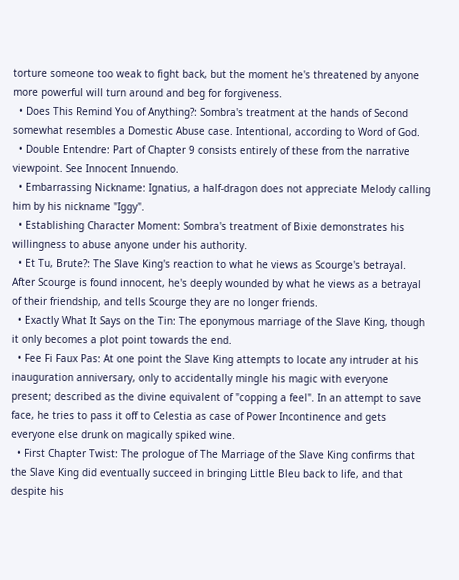torture someone too weak to fight back, but the moment he's threatened by anyone more powerful will turn around and beg for forgiveness.
  • Does This Remind You of Anything?: Sombra's treatment at the hands of Second somewhat resembles a Domestic Abuse case. Intentional, according to Word of God.
  • Double Entendre: Part of Chapter 9 consists entirely of these from the narrative viewpoint. See Innocent Innuendo.
  • Embarrassing Nickname: Ignatius, a half-dragon does not appreciate Melody calling him by his nickname "Iggy".
  • Establishing Character Moment: Sombra's treatment of Bixie demonstrates his willingness to abuse anyone under his authority.
  • Et Tu, Brute?: The Slave King's reaction to what he views as Scourge's betrayal. After Scourge is found innocent, he's deeply wounded by what he views as a betrayal of their friendship, and tells Scourge they are no longer friends.
  • Exactly What It Says on the Tin: The eponymous marriage of the Slave King, though it only becomes a plot point towards the end.
  • Fee Fi Faux Pas: At one point the Slave King attempts to locate any intruder at his inauguration anniversary, only to accidentally mingle his magic with everyone present; described as the divine equivalent of "copping a feel". In an attempt to save face, he tries to pass it off to Celestia as case of Power Incontinence and gets everyone else drunk on magically spiked wine.
  • First Chapter Twist: The prologue of The Marriage of the Slave King confirms that the Slave King did eventually succeed in bringing Little Bleu back to life, and that despite his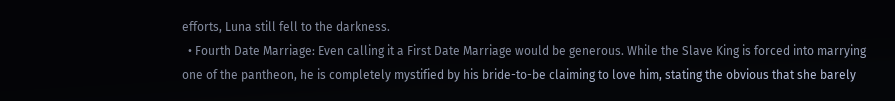efforts, Luna still fell to the darkness.
  • Fourth Date Marriage: Even calling it a First Date Marriage would be generous. While the Slave King is forced into marrying one of the pantheon, he is completely mystified by his bride-to-be claiming to love him, stating the obvious that she barely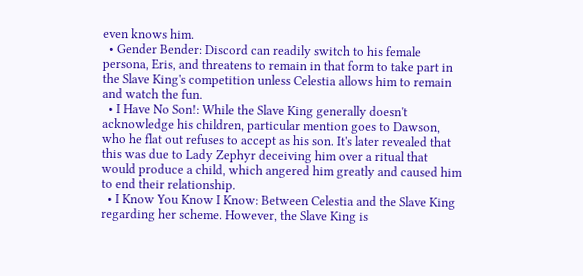even knows him.
  • Gender Bender: Discord can readily switch to his female persona, Eris, and threatens to remain in that form to take part in the Slave King's competition unless Celestia allows him to remain and watch the fun.
  • I Have No Son!: While the Slave King generally doesn't acknowledge his children, particular mention goes to Dawson, who he flat out refuses to accept as his son. It's later revealed that this was due to Lady Zephyr deceiving him over a ritual that would produce a child, which angered him greatly and caused him to end their relationship.
  • I Know You Know I Know: Between Celestia and the Slave King regarding her scheme. However, the Slave King is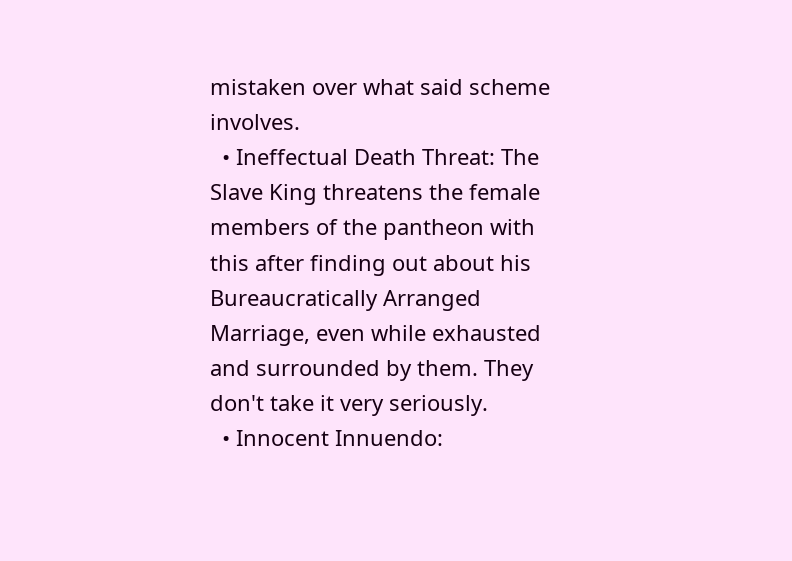mistaken over what said scheme involves.
  • Ineffectual Death Threat: The Slave King threatens the female members of the pantheon with this after finding out about his Bureaucratically Arranged Marriage, even while exhausted and surrounded by them. They don't take it very seriously.
  • Innocent Innuendo: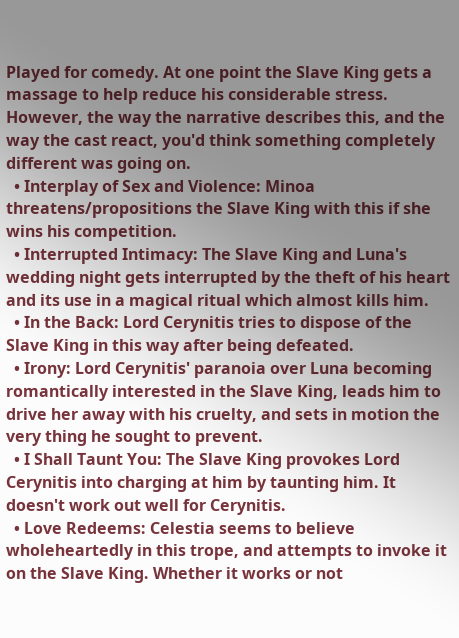Played for comedy. At one point the Slave King gets a massage to help reduce his considerable stress. However, the way the narrative describes this, and the way the cast react, you'd think something completely different was going on.
  • Interplay of Sex and Violence: Minoa threatens/propositions the Slave King with this if she wins his competition.
  • Interrupted Intimacy: The Slave King and Luna's wedding night gets interrupted by the theft of his heart and its use in a magical ritual which almost kills him.
  • In the Back: Lord Cerynitis tries to dispose of the Slave King in this way after being defeated.
  • Irony: Lord Cerynitis' paranoia over Luna becoming romantically interested in the Slave King, leads him to drive her away with his cruelty, and sets in motion the very thing he sought to prevent.
  • I Shall Taunt You: The Slave King provokes Lord Cerynitis into charging at him by taunting him. It doesn't work out well for Cerynitis.
  • Love Redeems: Celestia seems to believe wholeheartedly in this trope, and attempts to invoke it on the Slave King. Whether it works or not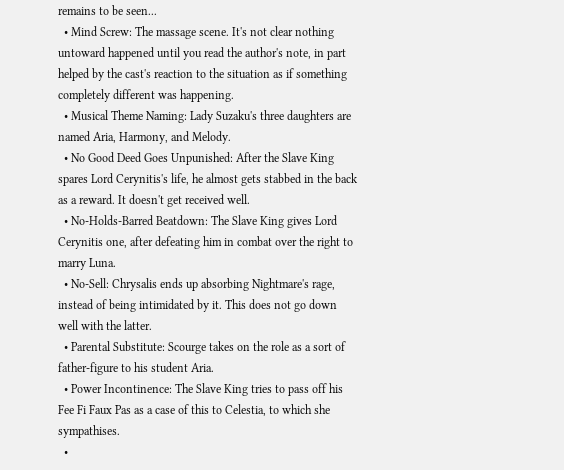remains to be seen...
  • Mind Screw: The massage scene. It's not clear nothing untoward happened until you read the author's note, in part helped by the cast's reaction to the situation as if something completely different was happening.
  • Musical Theme Naming: Lady Suzaku's three daughters are named Aria, Harmony, and Melody.
  • No Good Deed Goes Unpunished: After the Slave King spares Lord Cerynitis's life, he almost gets stabbed in the back as a reward. It doesn't get received well.
  • No-Holds-Barred Beatdown: The Slave King gives Lord Cerynitis one, after defeating him in combat over the right to marry Luna.
  • No-Sell: Chrysalis ends up absorbing Nightmare's rage, instead of being intimidated by it. This does not go down well with the latter.
  • Parental Substitute: Scourge takes on the role as a sort of father-figure to his student Aria.
  • Power Incontinence: The Slave King tries to pass off his Fee Fi Faux Pas as a case of this to Celestia, to which she sympathises.
  •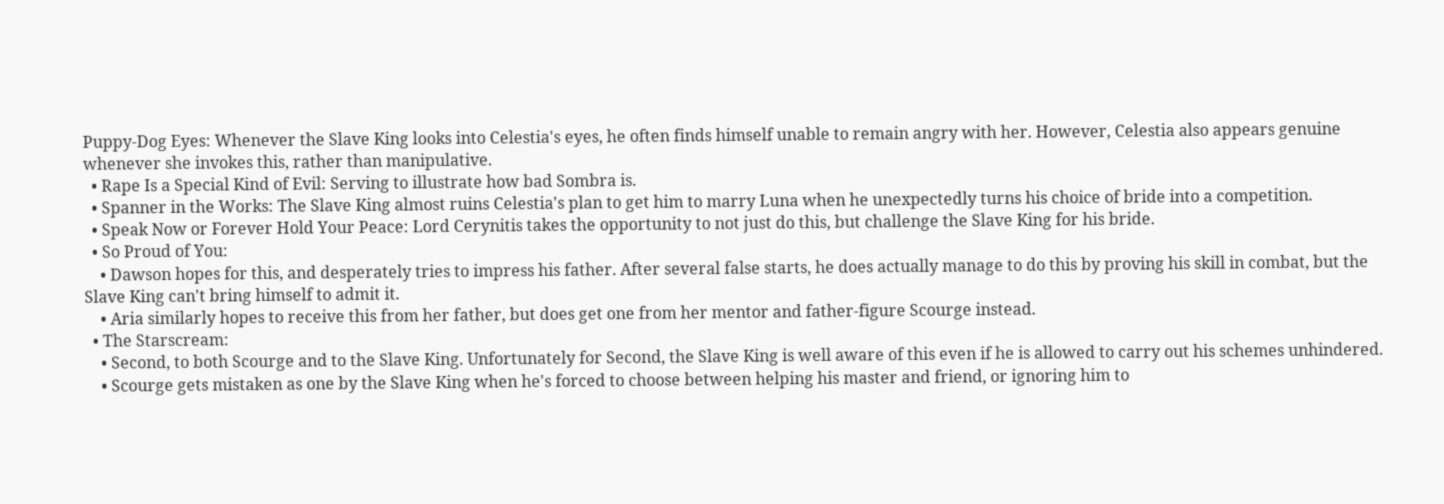Puppy-Dog Eyes: Whenever the Slave King looks into Celestia's eyes, he often finds himself unable to remain angry with her. However, Celestia also appears genuine whenever she invokes this, rather than manipulative.
  • Rape Is a Special Kind of Evil: Serving to illustrate how bad Sombra is.
  • Spanner in the Works: The Slave King almost ruins Celestia's plan to get him to marry Luna when he unexpectedly turns his choice of bride into a competition.
  • Speak Now or Forever Hold Your Peace: Lord Cerynitis takes the opportunity to not just do this, but challenge the Slave King for his bride.
  • So Proud of You:
    • Dawson hopes for this, and desperately tries to impress his father. After several false starts, he does actually manage to do this by proving his skill in combat, but the Slave King can't bring himself to admit it.
    • Aria similarly hopes to receive this from her father, but does get one from her mentor and father-figure Scourge instead.
  • The Starscream:
    • Second, to both Scourge and to the Slave King. Unfortunately for Second, the Slave King is well aware of this even if he is allowed to carry out his schemes unhindered.
    • Scourge gets mistaken as one by the Slave King when he's forced to choose between helping his master and friend, or ignoring him to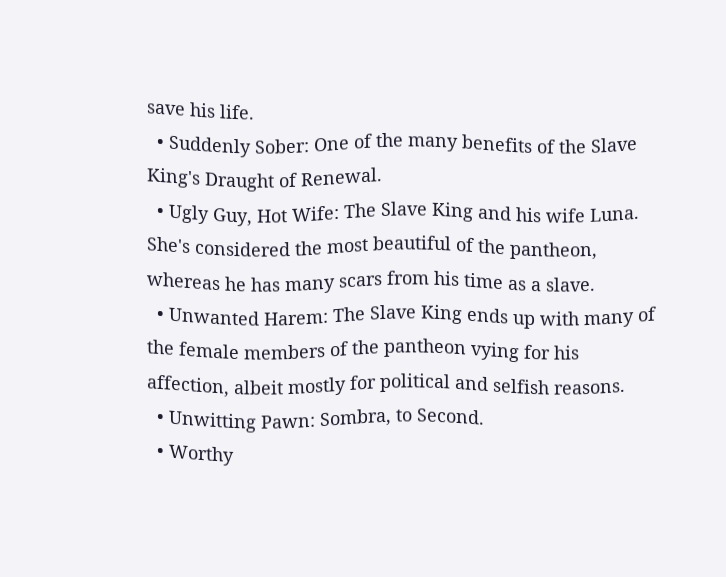save his life.
  • Suddenly Sober: One of the many benefits of the Slave King's Draught of Renewal.
  • Ugly Guy, Hot Wife: The Slave King and his wife Luna. She's considered the most beautiful of the pantheon, whereas he has many scars from his time as a slave.
  • Unwanted Harem: The Slave King ends up with many of the female members of the pantheon vying for his affection, albeit mostly for political and selfish reasons.
  • Unwitting Pawn: Sombra, to Second.
  • Worthy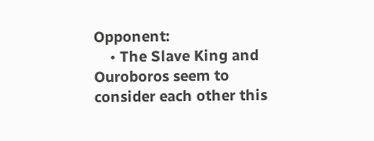Opponent:
    • The Slave King and Ouroboros seem to consider each other this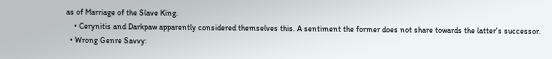as of Marriage of the Slave King.
    • Cerynitis and Darkpaw apparently considered themselves this. A sentiment the former does not share towards the latter's successor.
  • Wrong Genre Savvy: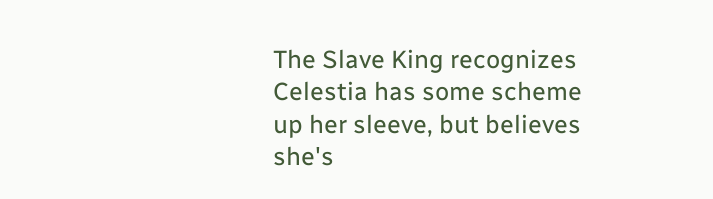The Slave King recognizes Celestia has some scheme up her sleeve, but believes she's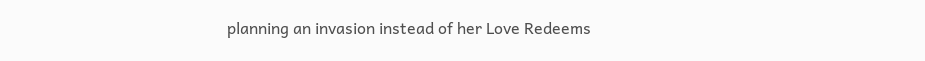planning an invasion instead of her Love Redeems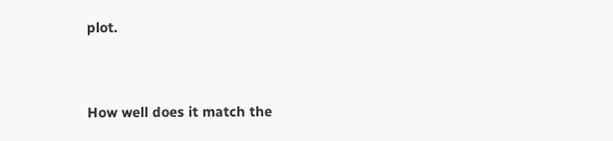plot.


How well does it match the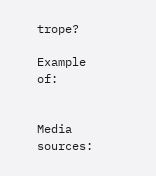trope?

Example of:


Media sources: